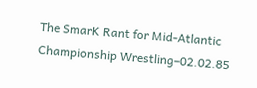The SmarK Rant for Mid-Atlantic Championship Wrestling–02.02.85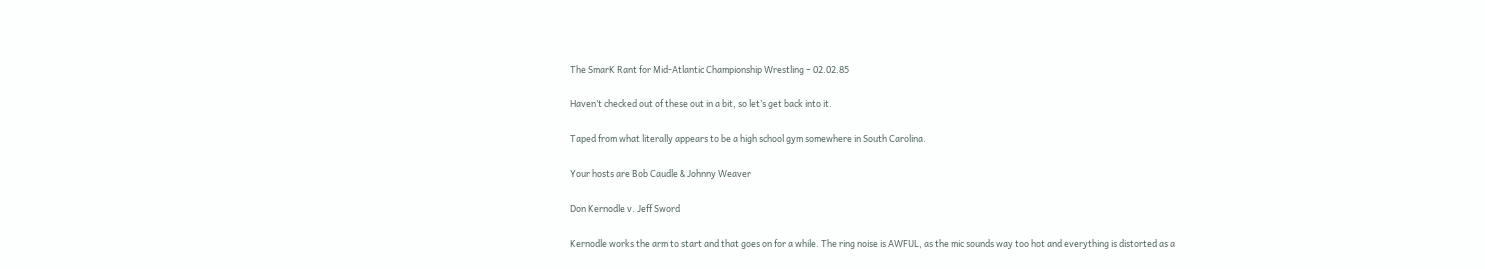The SmarK Rant for Mid-Atlantic Championship Wrestling – 02.02.85

Haven’t checked out of these out in a bit, so let’s get back into it.

Taped from what literally appears to be a high school gym somewhere in South Carolina.

Your hosts are Bob Caudle & Johnny Weaver

Don Kernodle v. Jeff Sword

Kernodle works the arm to start and that goes on for a while. The ring noise is AWFUL, as the mic sounds way too hot and everything is distorted as a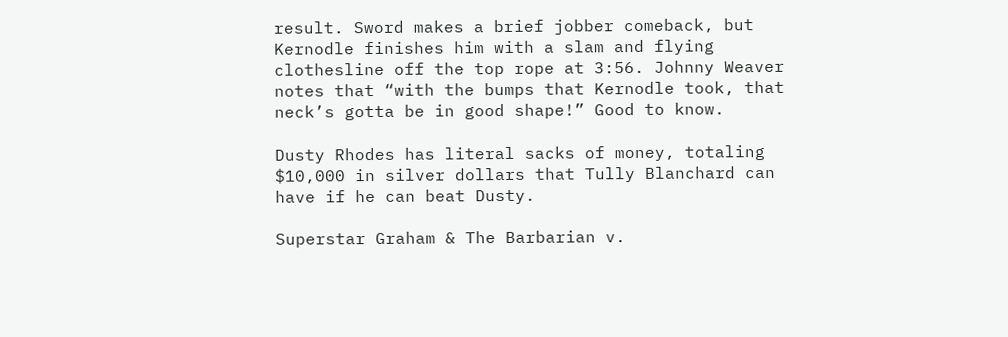result. Sword makes a brief jobber comeback, but Kernodle finishes him with a slam and flying clothesline off the top rope at 3:56. Johnny Weaver notes that “with the bumps that Kernodle took, that neck’s gotta be in good shape!” Good to know.

Dusty Rhodes has literal sacks of money, totaling $10,000 in silver dollars that Tully Blanchard can have if he can beat Dusty.

Superstar Graham & The Barbarian v.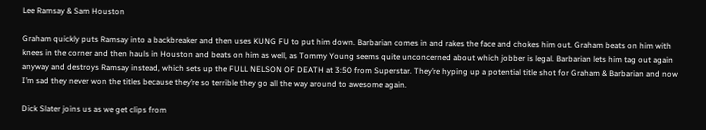Lee Ramsay & Sam Houston

Graham quickly puts Ramsay into a backbreaker and then uses KUNG FU to put him down. Barbarian comes in and rakes the face and chokes him out. Graham beats on him with knees in the corner and then hauls in Houston and beats on him as well, as Tommy Young seems quite unconcerned about which jobber is legal. Barbarian lets him tag out again anyway and destroys Ramsay instead, which sets up the FULL NELSON OF DEATH at 3:50 from Superstar. They’re hyping up a potential title shot for Graham & Barbarian and now I’m sad they never won the titles because they’re so terrible they go all the way around to awesome again.

Dick Slater joins us as we get clips from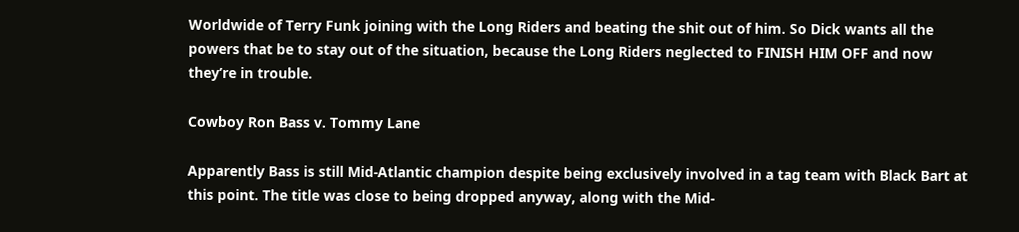Worldwide of Terry Funk joining with the Long Riders and beating the shit out of him. So Dick wants all the powers that be to stay out of the situation, because the Long Riders neglected to FINISH HIM OFF and now they’re in trouble.

Cowboy Ron Bass v. Tommy Lane

Apparently Bass is still Mid-Atlantic champion despite being exclusively involved in a tag team with Black Bart at this point. The title was close to being dropped anyway, along with the Mid-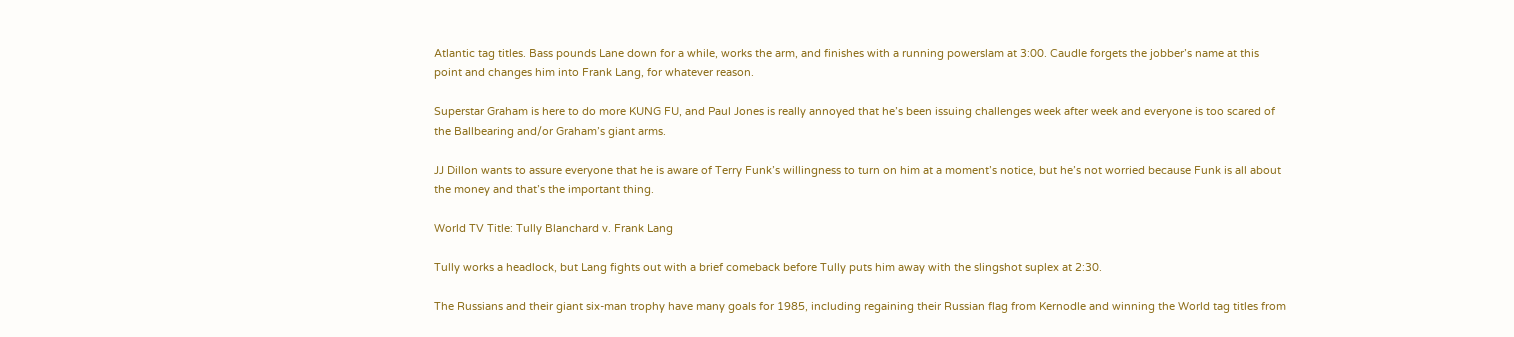Atlantic tag titles. Bass pounds Lane down for a while, works the arm, and finishes with a running powerslam at 3:00. Caudle forgets the jobber’s name at this point and changes him into Frank Lang, for whatever reason.

Superstar Graham is here to do more KUNG FU, and Paul Jones is really annoyed that he’s been issuing challenges week after week and everyone is too scared of the Ballbearing and/or Graham’s giant arms.

JJ Dillon wants to assure everyone that he is aware of Terry Funk’s willingness to turn on him at a moment’s notice, but he’s not worried because Funk is all about the money and that’s the important thing.

World TV Title: Tully Blanchard v. Frank Lang

Tully works a headlock, but Lang fights out with a brief comeback before Tully puts him away with the slingshot suplex at 2:30.

The Russians and their giant six-man trophy have many goals for 1985, including regaining their Russian flag from Kernodle and winning the World tag titles from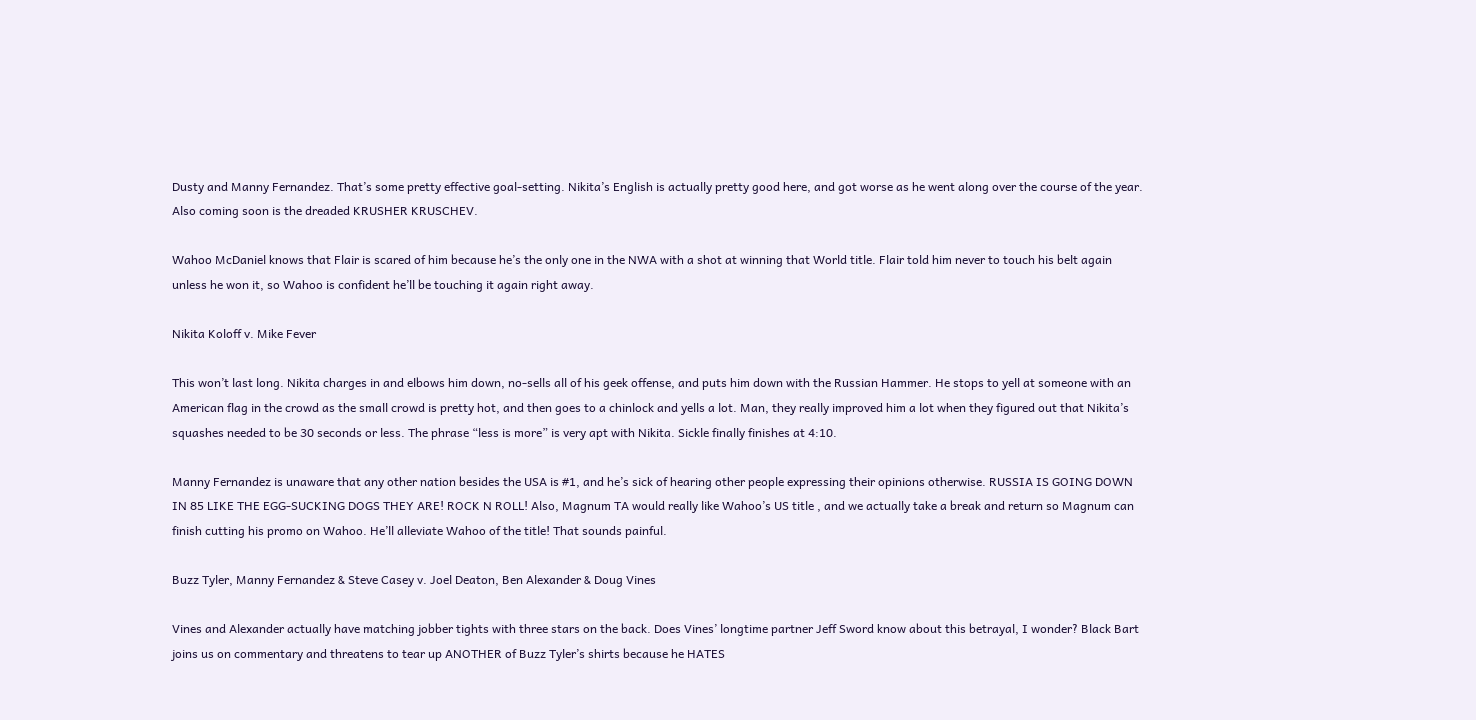Dusty and Manny Fernandez. That’s some pretty effective goal-setting. Nikita’s English is actually pretty good here, and got worse as he went along over the course of the year. Also coming soon is the dreaded KRUSHER KRUSCHEV.

Wahoo McDaniel knows that Flair is scared of him because he’s the only one in the NWA with a shot at winning that World title. Flair told him never to touch his belt again unless he won it, so Wahoo is confident he’ll be touching it again right away.

Nikita Koloff v. Mike Fever

This won’t last long. Nikita charges in and elbows him down, no-sells all of his geek offense, and puts him down with the Russian Hammer. He stops to yell at someone with an American flag in the crowd as the small crowd is pretty hot, and then goes to a chinlock and yells a lot. Man, they really improved him a lot when they figured out that Nikita’s squashes needed to be 30 seconds or less. The phrase “less is more” is very apt with Nikita. Sickle finally finishes at 4:10.

Manny Fernandez is unaware that any other nation besides the USA is #1, and he’s sick of hearing other people expressing their opinions otherwise. RUSSIA IS GOING DOWN IN 85 LIKE THE EGG-SUCKING DOGS THEY ARE! ROCK N ROLL! Also, Magnum TA would really like Wahoo’s US title , and we actually take a break and return so Magnum can finish cutting his promo on Wahoo. He’ll alleviate Wahoo of the title! That sounds painful.

Buzz Tyler, Manny Fernandez & Steve Casey v. Joel Deaton, Ben Alexander & Doug Vines

Vines and Alexander actually have matching jobber tights with three stars on the back. Does Vines’ longtime partner Jeff Sword know about this betrayal, I wonder? Black Bart joins us on commentary and threatens to tear up ANOTHER of Buzz Tyler’s shirts because he HATES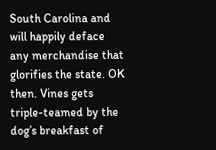South Carolina and will happily deface any merchandise that glorifies the state. OK then. Vines gets triple-teamed by the dog’s breakfast of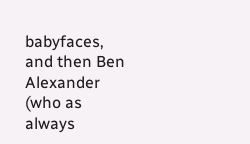babyfaces, and then Ben Alexander (who as always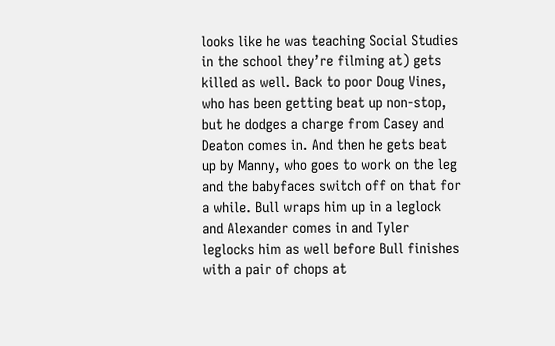looks like he was teaching Social Studies in the school they’re filming at) gets killed as well. Back to poor Doug Vines, who has been getting beat up non-stop, but he dodges a charge from Casey and Deaton comes in. And then he gets beat up by Manny, who goes to work on the leg and the babyfaces switch off on that for a while. Bull wraps him up in a leglock and Alexander comes in and Tyler leglocks him as well before Bull finishes with a pair of chops at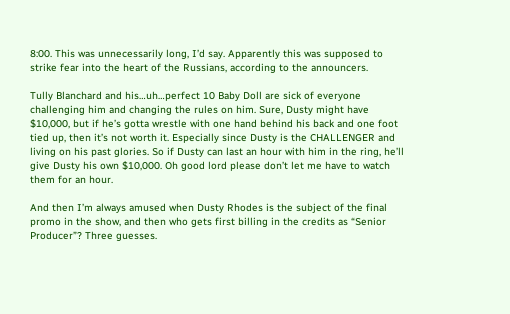8:00. This was unnecessarily long, I’d say. Apparently this was supposed to strike fear into the heart of the Russians, according to the announcers.

Tully Blanchard and his…uh…perfect 10 Baby Doll are sick of everyone challenging him and changing the rules on him. Sure, Dusty might have $10,000, but if he’s gotta wrestle with one hand behind his back and one foot tied up, then it’s not worth it. Especially since Dusty is the CHALLENGER and living on his past glories. So if Dusty can last an hour with him in the ring, he’ll give Dusty his own $10,000. Oh good lord please don’t let me have to watch them for an hour.

And then I’m always amused when Dusty Rhodes is the subject of the final promo in the show, and then who gets first billing in the credits as “Senior Producer”? Three guesses.